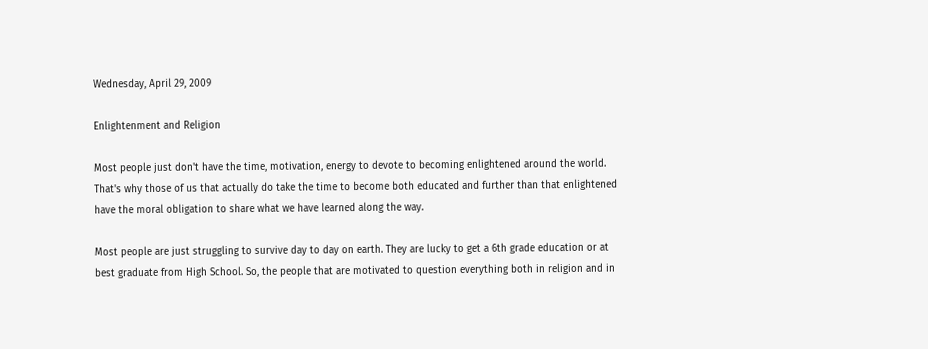Wednesday, April 29, 2009

Enlightenment and Religion

Most people just don't have the time, motivation, energy to devote to becoming enlightened around the world. That's why those of us that actually do take the time to become both educated and further than that enlightened have the moral obligation to share what we have learned along the way.

Most people are just struggling to survive day to day on earth. They are lucky to get a 6th grade education or at best graduate from High School. So, the people that are motivated to question everything both in religion and in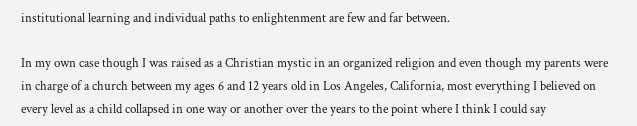institutional learning and individual paths to enlightenment are few and far between.

In my own case though I was raised as a Christian mystic in an organized religion and even though my parents were in charge of a church between my ages 6 and 12 years old in Los Angeles, California, most everything I believed on every level as a child collapsed in one way or another over the years to the point where I think I could say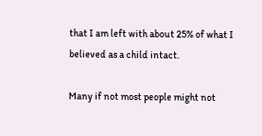that I am left with about 25% of what I believed as a child intact.

Many if not most people might not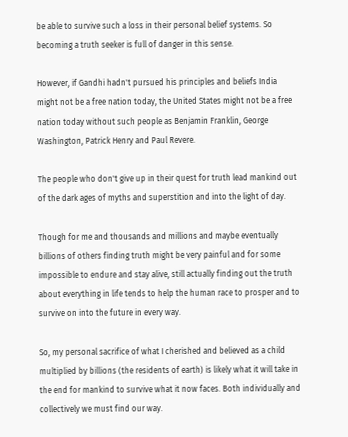be able to survive such a loss in their personal belief systems. So becoming a truth seeker is full of danger in this sense.

However, if Gandhi hadn't pursued his principles and beliefs India might not be a free nation today, the United States might not be a free nation today without such people as Benjamin Franklin, George Washington, Patrick Henry and Paul Revere.

The people who don't give up in their quest for truth lead mankind out of the dark ages of myths and superstition and into the light of day.

Though for me and thousands and millions and maybe eventually billions of others finding truth might be very painful and for some impossible to endure and stay alive, still actually finding out the truth about everything in life tends to help the human race to prosper and to survive on into the future in every way.

So, my personal sacrifice of what I cherished and believed as a child multiplied by billions (the residents of earth) is likely what it will take in the end for mankind to survive what it now faces. Both individually and collectively we must find our way.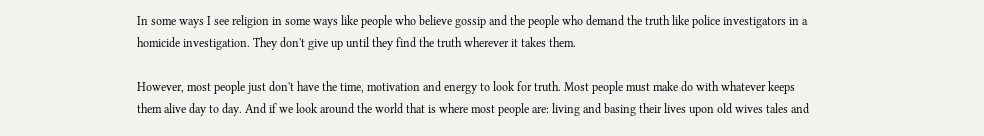In some ways I see religion in some ways like people who believe gossip and the people who demand the truth like police investigators in a homicide investigation. They don't give up until they find the truth wherever it takes them.

However, most people just don't have the time, motivation and energy to look for truth. Most people must make do with whatever keeps them alive day to day. And if we look around the world that is where most people are: living and basing their lives upon old wives tales and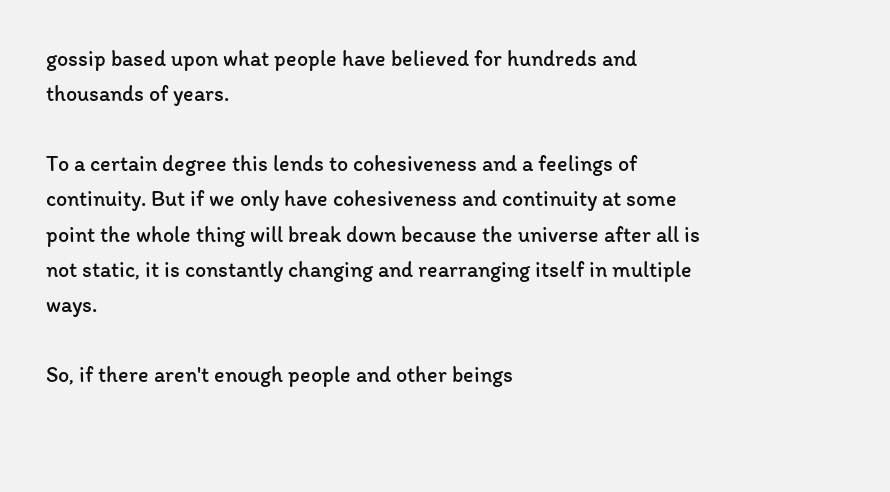gossip based upon what people have believed for hundreds and thousands of years.

To a certain degree this lends to cohesiveness and a feelings of continuity. But if we only have cohesiveness and continuity at some point the whole thing will break down because the universe after all is not static, it is constantly changing and rearranging itself in multiple ways.

So, if there aren't enough people and other beings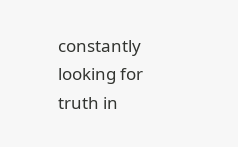constantly looking for truth in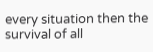every situation then the survival of all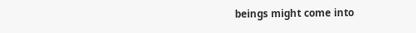beings might come into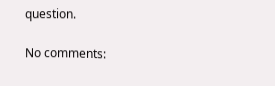question.

No comments: